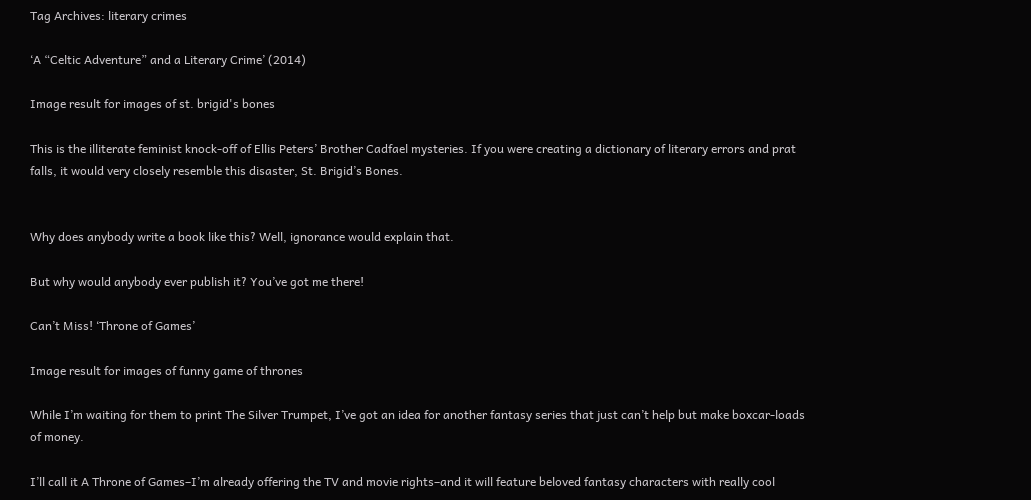Tag Archives: literary crimes

‘A “Celtic Adventure” and a Literary Crime’ (2014)

Image result for images of st. brigid's bones

This is the illiterate feminist knock-off of Ellis Peters’ Brother Cadfael mysteries. If you were creating a dictionary of literary errors and prat falls, it would very closely resemble this disaster, St. Brigid’s Bones.


Why does anybody write a book like this? Well, ignorance would explain that.

But why would anybody ever publish it? You’ve got me there!

Can’t Miss! ‘Throne of Games’

Image result for images of funny game of thrones

While I’m waiting for them to print The Silver Trumpet, I’ve got an idea for another fantasy series that just can’t help but make boxcar-loads of money.

I’ll call it A Throne of Games–I’m already offering the TV and movie rights–and it will feature beloved fantasy characters with really cool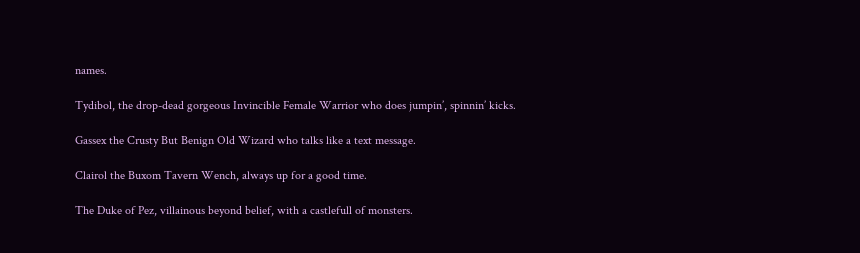names.

Tydibol, the drop-dead gorgeous Invincible Female Warrior who does jumpin’, spinnin’ kicks.

Gassex the Crusty But Benign Old Wizard who talks like a text message.

Clairol the Buxom Tavern Wench, always up for a good time.

The Duke of Pez, villainous beyond belief, with a castlefull of monsters.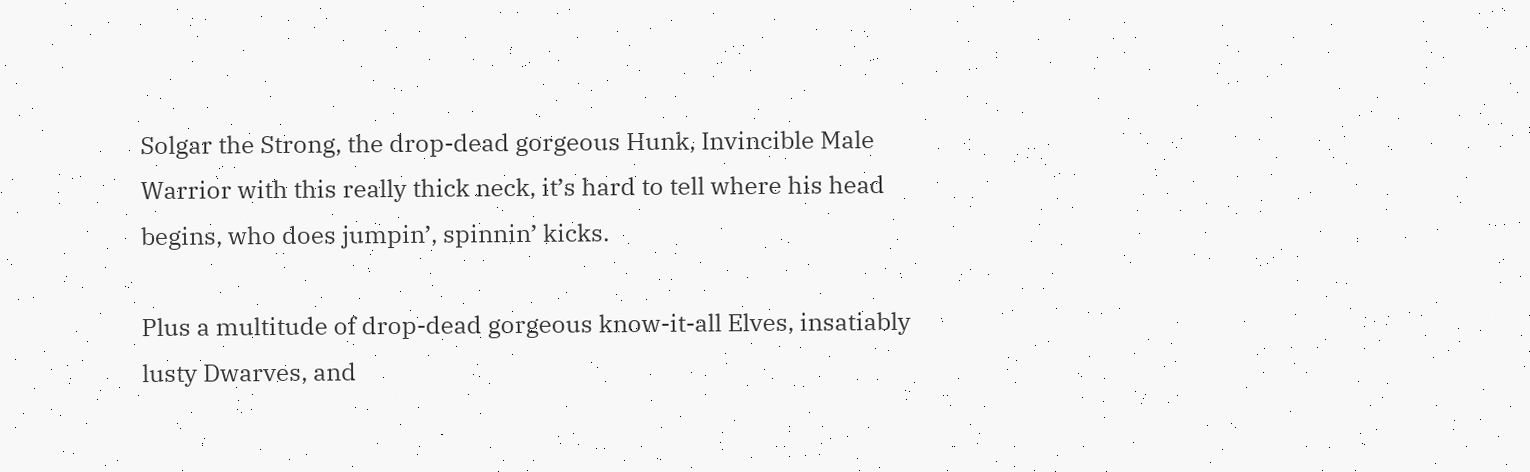Solgar the Strong, the drop-dead gorgeous Hunk, Invincible Male Warrior with this really thick neck, it’s hard to tell where his head begins, who does jumpin’, spinnin’ kicks.

Plus a multitude of drop-dead gorgeous know-it-all Elves, insatiably lusty Dwarves, and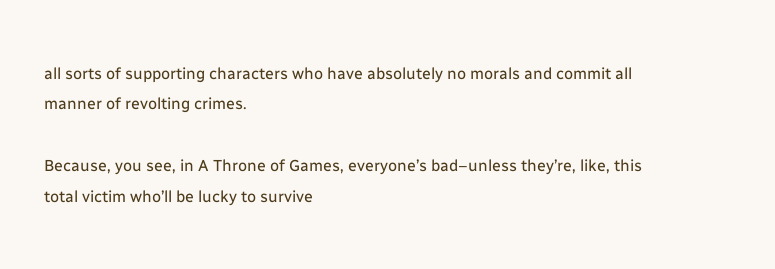all sorts of supporting characters who have absolutely no morals and commit all manner of revolting crimes.

Because, you see, in A Throne of Games, everyone’s bad–unless they’re, like, this total victim who’ll be lucky to survive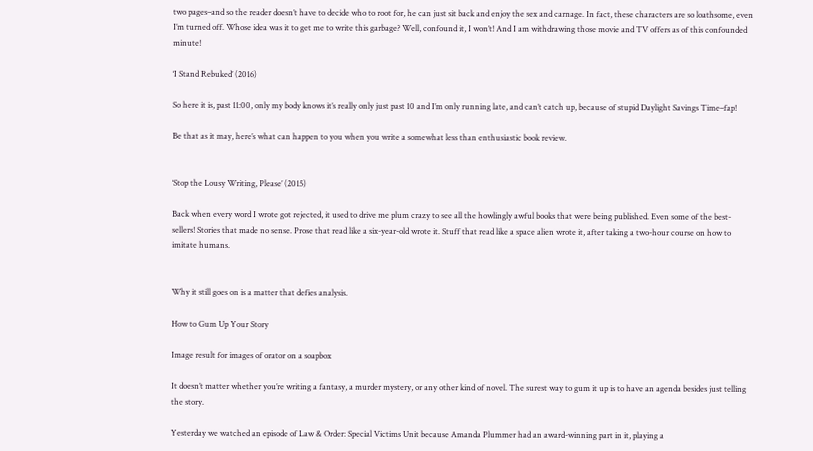two pages–and so the reader doesn’t have to decide who to root for, he can just sit back and enjoy the sex and carnage. In fact, these characters are so loathsome, even I’m turned off. Whose idea was it to get me to write this garbage? Well, confound it, I won’t! And I am withdrawing those movie and TV offers as of this confounded minute!

‘I Stand Rebuked’ (2016)

So here it is, past 11:00, only my body knows it’s really only just past 10 and I’m only running late, and can’t catch up, because of stupid Daylight Savings Time–fap!

Be that as it may, here’s what can happen to you when you write a somewhat less than enthusiastic book review.


‘Stop the Lousy Writing, Please’ (2015)

Back when every word I wrote got rejected, it used to drive me plum crazy to see all the howlingly awful books that were being published. Even some of the best-sellers! Stories that made no sense. Prose that read like a six-year-old wrote it. Stuff that read like a space alien wrote it, after taking a two-hour course on how to imitate humans.


Why it still goes on is a matter that defies analysis.

How to Gum Up Your Story

Image result for images of orator on a soapbox

It doesn’t matter whether you’re writing a fantasy, a murder mystery, or any other kind of novel. The surest way to gum it up is to have an agenda besides just telling the story.

Yesterday we watched an episode of Law & Order: Special Victims Unit because Amanda Plummer had an award-winning part in it, playing a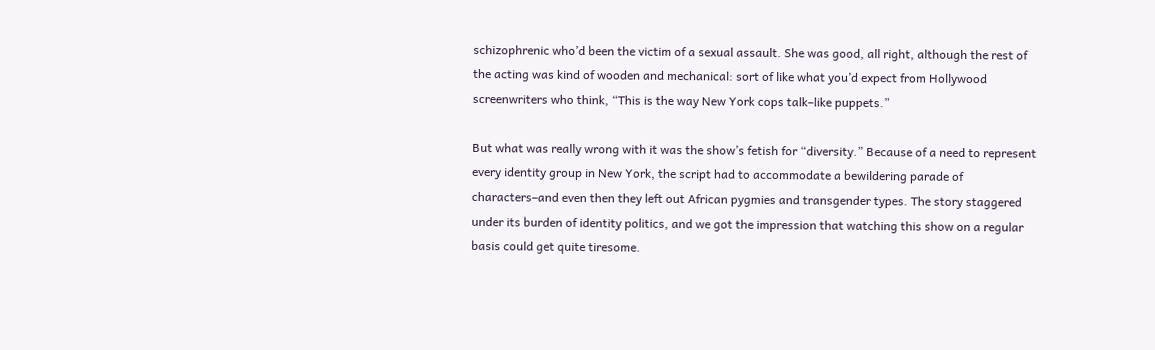schizophrenic who’d been the victim of a sexual assault. She was good, all right, although the rest of the acting was kind of wooden and mechanical: sort of like what you’d expect from Hollywood screenwriters who think, “This is the way New York cops talk–like puppets.”

But what was really wrong with it was the show’s fetish for “diversity.” Because of a need to represent every identity group in New York, the script had to accommodate a bewildering parade of characters–and even then they left out African pygmies and transgender types. The story staggered under its burden of identity politics, and we got the impression that watching this show on a regular basis could get quite tiresome.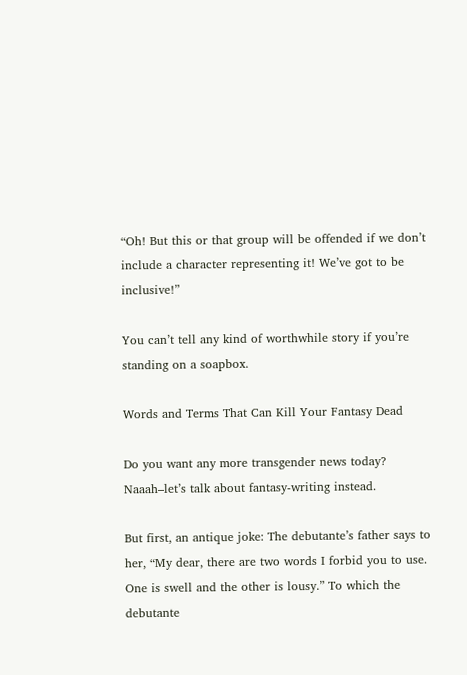“Oh! But this or that group will be offended if we don’t include a character representing it! We’ve got to be inclusive!”

You can’t tell any kind of worthwhile story if you’re standing on a soapbox.

Words and Terms That Can Kill Your Fantasy Dead

Do you want any more transgender news today? Naaah–let’s talk about fantasy-writing instead.

But first, an antique joke: The debutante’s father says to her, “My dear, there are two words I forbid you to use. One is swell and the other is lousy.” To which the debutante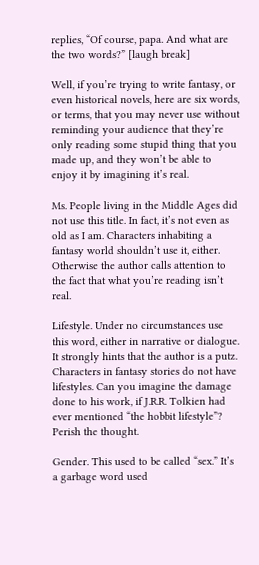replies, “Of course, papa. And what are the two words?” [laugh break]

Well, if you’re trying to write fantasy, or even historical novels, here are six words, or terms, that you may never use without reminding your audience that they’re only reading some stupid thing that you made up, and they won’t be able to enjoy it by imagining it’s real.

Ms. People living in the Middle Ages did not use this title. In fact, it’s not even as old as I am. Characters inhabiting a fantasy world shouldn’t use it, either. Otherwise the author calls attention to the fact that what you’re reading isn’t real.

Lifestyle. Under no circumstances use this word, either in narrative or dialogue. It strongly hints that the author is a putz. Characters in fantasy stories do not have lifestyles. Can you imagine the damage done to his work, if J.R.R. Tolkien had ever mentioned “the hobbit lifestyle”? Perish the thought.

Gender. This used to be called “sex.” It’s a garbage word used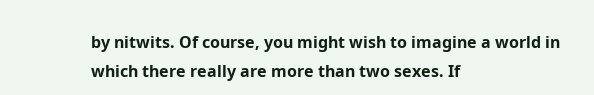by nitwits. Of course, you might wish to imagine a world in which there really are more than two sexes. If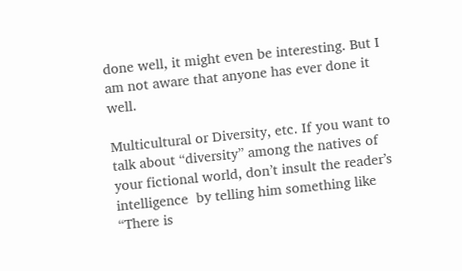done well, it might even be interesting. But I am not aware that anyone has ever done it well.

Multicultural or Diversity, etc. If you want to talk about “diversity” among the natives of your fictional world, don’t insult the reader’s intelligence  by telling him something like “There is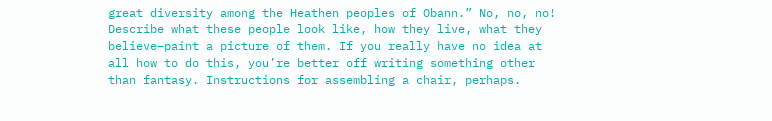great diversity among the Heathen peoples of Obann.” No, no, no! Describe what these people look like, how they live, what they believe–paint a picture of them. If you really have no idea at all how to do this, you’re better off writing something other than fantasy. Instructions for assembling a chair, perhaps.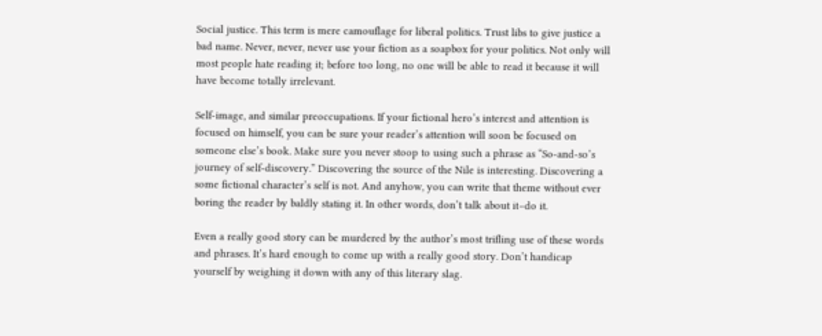Social justice. This term is mere camouflage for liberal politics. Trust libs to give justice a bad name. Never, never, never use your fiction as a soapbox for your politics. Not only will most people hate reading it; before too long, no one will be able to read it because it will have become totally irrelevant.

Self-image, and similar preoccupations. If your fictional hero’s interest and attention is focused on himself, you can be sure your reader’s attention will soon be focused on someone else’s book. Make sure you never stoop to using such a phrase as “So-and-so’s journey of self-discovery.” Discovering the source of the Nile is interesting. Discovering a some fictional character’s self is not. And anyhow, you can write that theme without ever boring the reader by baldly stating it. In other words, don’t talk about it–do it.

Even a really good story can be murdered by the author’s most trifling use of these words and phrases. It’s hard enough to come up with a really good story. Don’t handicap yourself by weighing it down with any of this literary slag.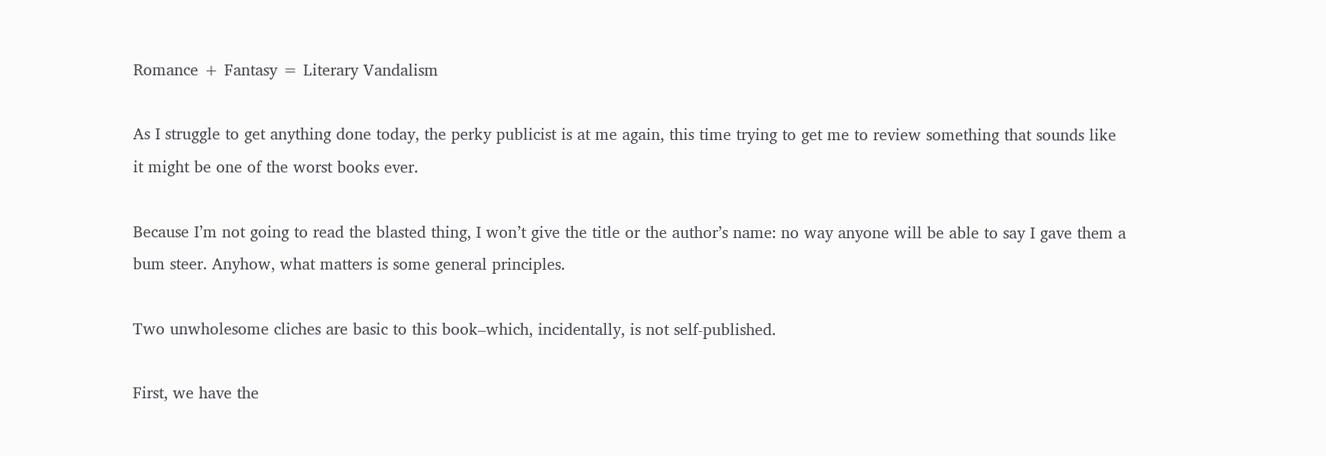Romance + Fantasy = Literary Vandalism

As I struggle to get anything done today, the perky publicist is at me again, this time trying to get me to review something that sounds like it might be one of the worst books ever.

Because I’m not going to read the blasted thing, I won’t give the title or the author’s name: no way anyone will be able to say I gave them a bum steer. Anyhow, what matters is some general principles.

Two unwholesome cliches are basic to this book–which, incidentally, is not self-published.

First, we have the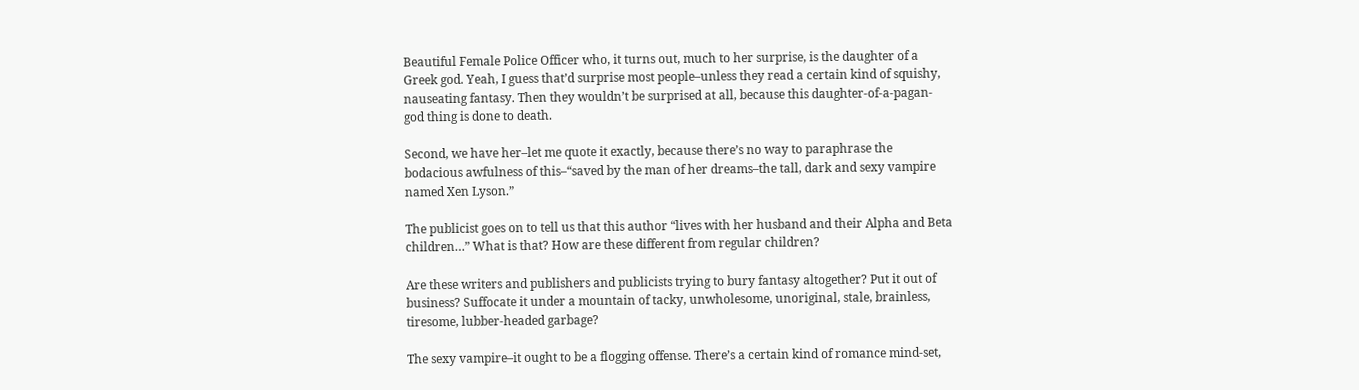Beautiful Female Police Officer who, it turns out, much to her surprise, is the daughter of a Greek god. Yeah, I guess that’d surprise most people–unless they read a certain kind of squishy, nauseating fantasy. Then they wouldn’t be surprised at all, because this daughter-of-a-pagan-god thing is done to death.

Second, we have her–let me quote it exactly, because there’s no way to paraphrase the bodacious awfulness of this–“saved by the man of her dreams–the tall, dark and sexy vampire named Xen Lyson.”

The publicist goes on to tell us that this author “lives with her husband and their Alpha and Beta children…” What is that? How are these different from regular children?

Are these writers and publishers and publicists trying to bury fantasy altogether? Put it out of business? Suffocate it under a mountain of tacky, unwholesome, unoriginal, stale, brainless, tiresome, lubber-headed garbage?

The sexy vampire–it ought to be a flogging offense. There’s a certain kind of romance mind-set,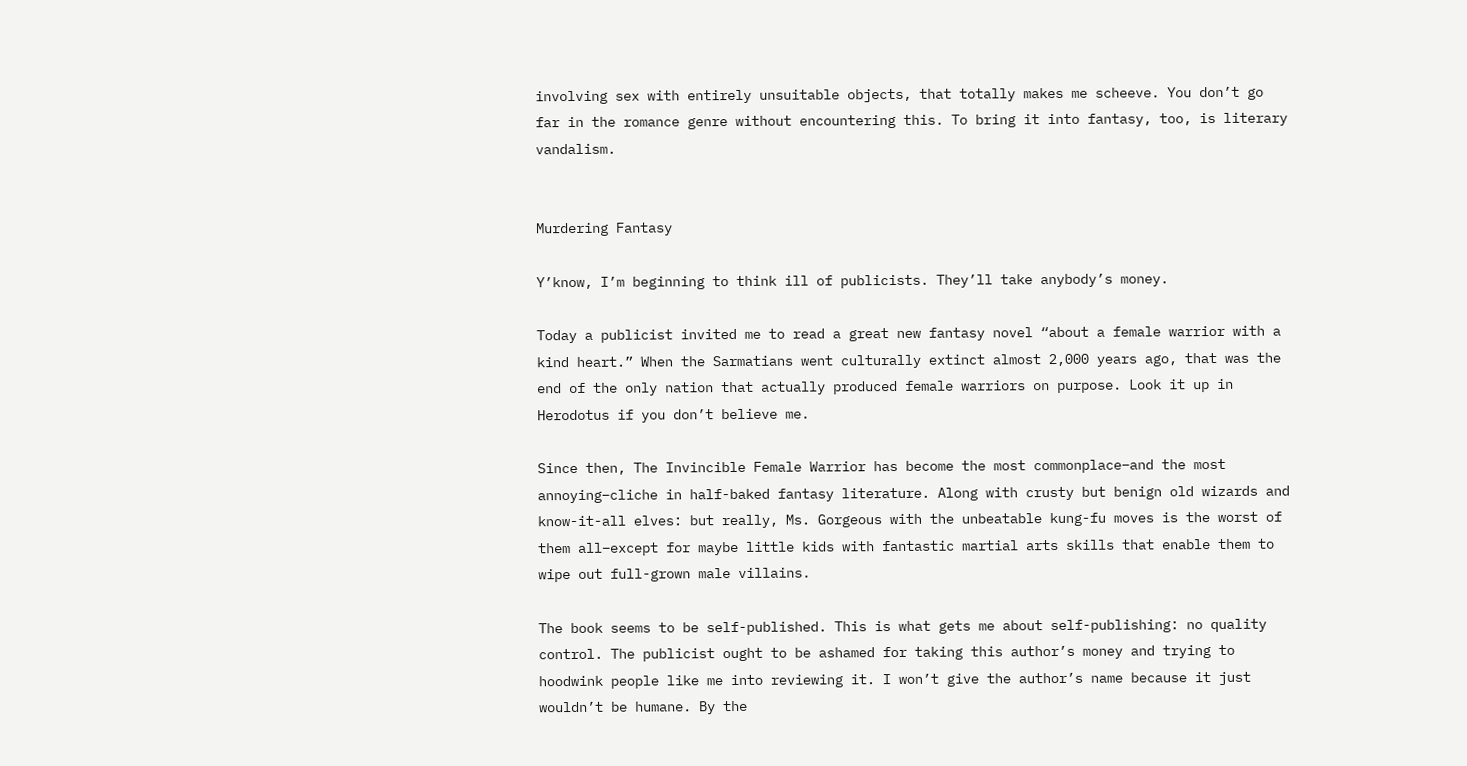involving sex with entirely unsuitable objects, that totally makes me scheeve. You don’t go far in the romance genre without encountering this. To bring it into fantasy, too, is literary vandalism.


Murdering Fantasy

Y’know, I’m beginning to think ill of publicists. They’ll take anybody’s money.

Today a publicist invited me to read a great new fantasy novel “about a female warrior with a kind heart.” When the Sarmatians went culturally extinct almost 2,000 years ago, that was the end of the only nation that actually produced female warriors on purpose. Look it up in Herodotus if you don’t believe me.

Since then, The Invincible Female Warrior has become the most commonplace–and the most annoying–cliche in half-baked fantasy literature. Along with crusty but benign old wizards and know-it-all elves: but really, Ms. Gorgeous with the unbeatable kung-fu moves is the worst of them all–except for maybe little kids with fantastic martial arts skills that enable them to wipe out full-grown male villains.

The book seems to be self-published. This is what gets me about self-publishing: no quality control. The publicist ought to be ashamed for taking this author’s money and trying to hoodwink people like me into reviewing it. I won’t give the author’s name because it just wouldn’t be humane. By the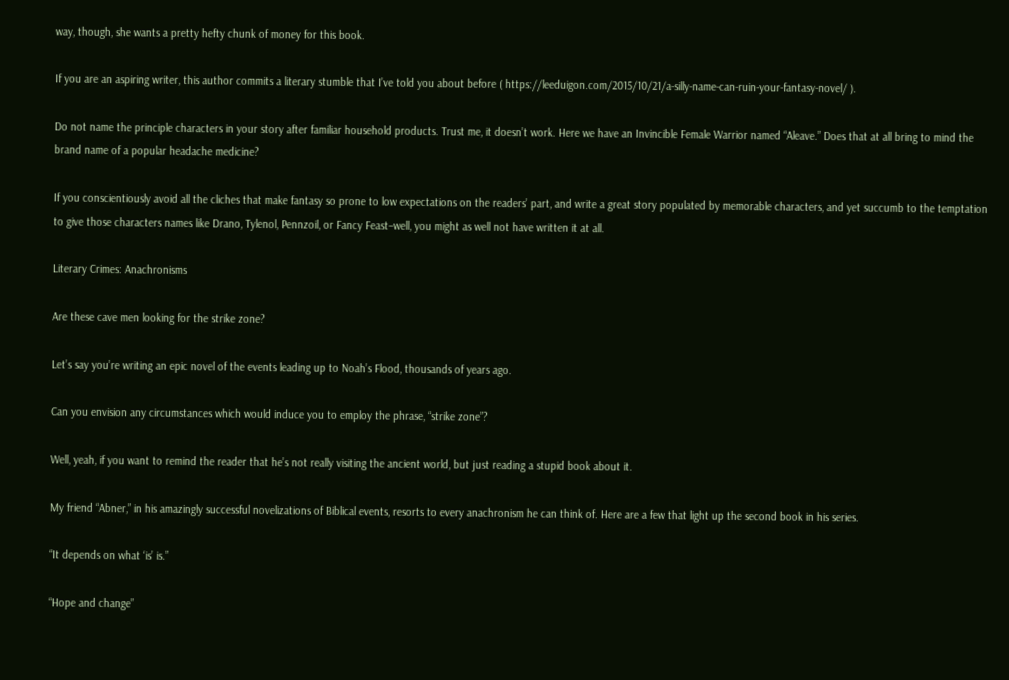way, though, she wants a pretty hefty chunk of money for this book.

If you are an aspiring writer, this author commits a literary stumble that I’ve told you about before ( https://leeduigon.com/2015/10/21/a-silly-name-can-ruin-your-fantasy-novel/ ).

Do not name the principle characters in your story after familiar household products. Trust me, it doesn’t work. Here we have an Invincible Female Warrior named “Aleave.” Does that at all bring to mind the brand name of a popular headache medicine?

If you conscientiously avoid all the cliches that make fantasy so prone to low expectations on the readers’ part, and write a great story populated by memorable characters, and yet succumb to the temptation to give those characters names like Drano, Tylenol, Pennzoil, or Fancy Feast–well, you might as well not have written it at all.

Literary Crimes: Anachronisms

Are these cave men looking for the strike zone?

Let’s say you’re writing an epic novel of the events leading up to Noah’s Flood, thousands of years ago.

Can you envision any circumstances which would induce you to employ the phrase, “strike zone”?

Well, yeah, if you want to remind the reader that he’s not really visiting the ancient world, but just reading a stupid book about it.

My friend “Abner,” in his amazingly successful novelizations of Biblical events, resorts to every anachronism he can think of. Here are a few that light up the second book in his series.

“It depends on what ‘is’ is.”

“Hope and change”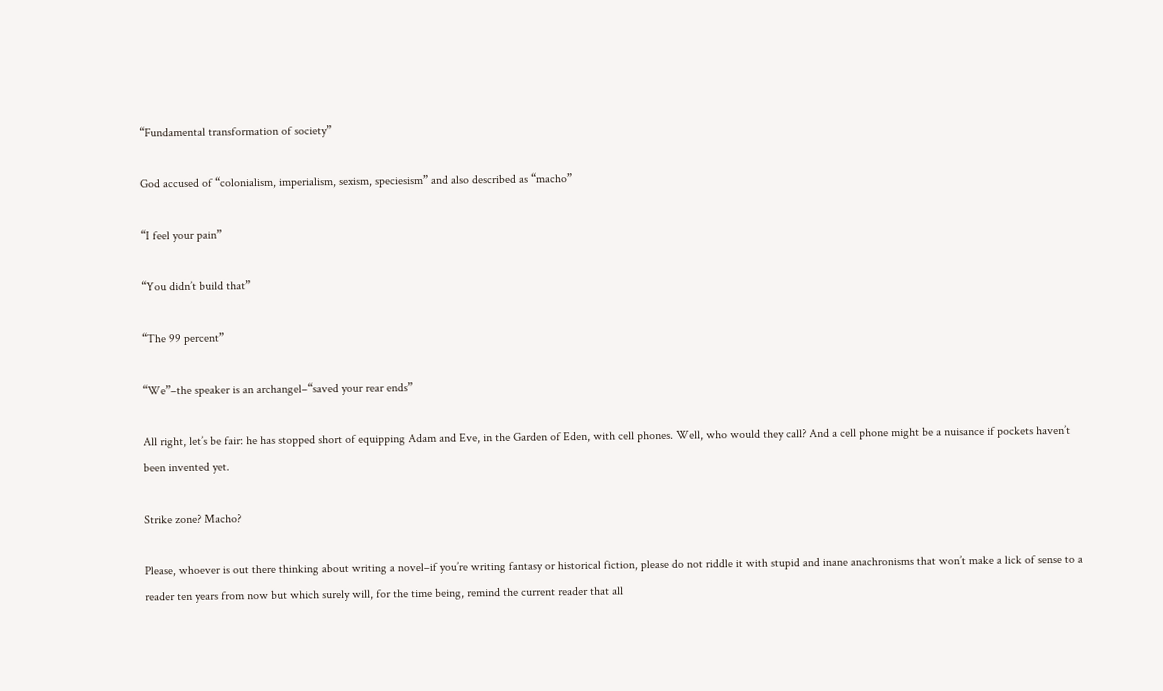“Fundamental transformation of society”

God accused of “colonialism, imperialism, sexism, speciesism” and also described as “macho”

“I feel your pain”

“You didn’t build that”

“The 99 percent”

“We”–the speaker is an archangel–“saved your rear ends”

All right, let’s be fair: he has stopped short of equipping Adam and Eve, in the Garden of Eden, with cell phones. Well, who would they call? And a cell phone might be a nuisance if pockets haven’t been invented yet.

Strike zone? Macho?

Please, whoever is out there thinking about writing a novel–if you’re writing fantasy or historical fiction, please do not riddle it with stupid and inane anachronisms that won’t make a lick of sense to a reader ten years from now but which surely will, for the time being, remind the current reader that all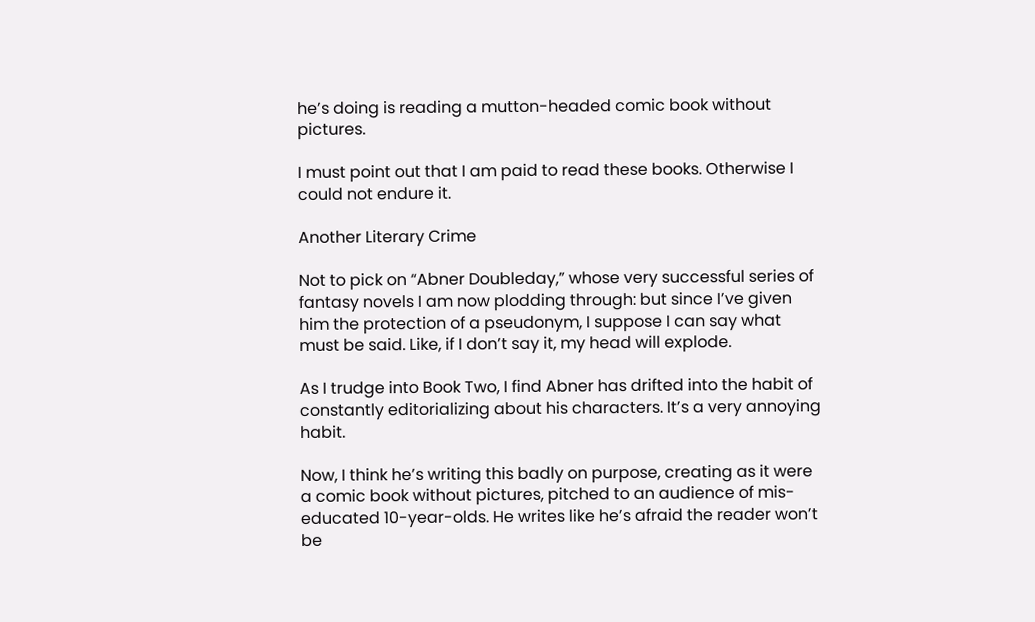he’s doing is reading a mutton-headed comic book without pictures.

I must point out that I am paid to read these books. Otherwise I could not endure it.

Another Literary Crime

Not to pick on “Abner Doubleday,” whose very successful series of fantasy novels I am now plodding through: but since I’ve given him the protection of a pseudonym, I suppose I can say what must be said. Like, if I don’t say it, my head will explode.

As I trudge into Book Two, I find Abner has drifted into the habit of constantly editorializing about his characters. It’s a very annoying habit.

Now, I think he’s writing this badly on purpose, creating as it were a comic book without pictures, pitched to an audience of mis-educated 10-year-olds. He writes like he’s afraid the reader won’t be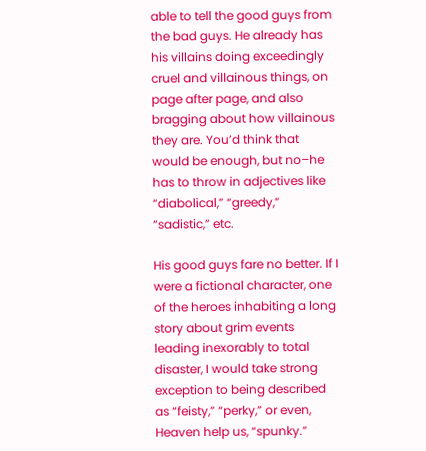able to tell the good guys from the bad guys. He already has his villains doing exceedingly cruel and villainous things, on page after page, and also bragging about how villainous they are. You’d think that would be enough, but no–he has to throw in adjectives like “diabolical,” “greedy,” “sadistic,” etc.

His good guys fare no better. If I were a fictional character, one of the heroes inhabiting a long story about grim events leading inexorably to total disaster, I would take strong exception to being described as “feisty,” “perky,” or even, Heaven help us, “spunky.”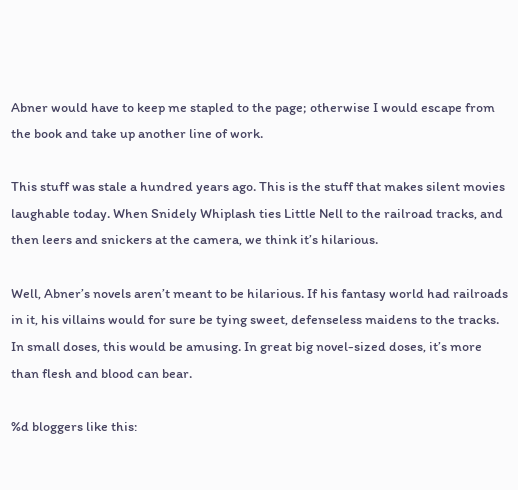Abner would have to keep me stapled to the page; otherwise I would escape from the book and take up another line of work.

This stuff was stale a hundred years ago. This is the stuff that makes silent movies laughable today. When Snidely Whiplash ties Little Nell to the railroad tracks, and then leers and snickers at the camera, we think it’s hilarious.

Well, Abner’s novels aren’t meant to be hilarious. If his fantasy world had railroads in it, his villains would for sure be tying sweet, defenseless maidens to the tracks. In small doses, this would be amusing. In great big novel-sized doses, it’s more than flesh and blood can bear.

%d bloggers like this: